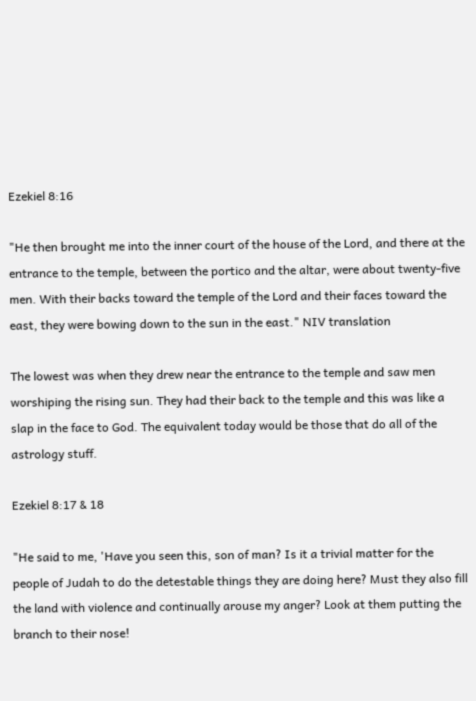Ezekiel 8:16

"He then brought me into the inner court of the house of the Lord, and there at the entrance to the temple, between the portico and the altar, were about twenty-five men. With their backs toward the temple of the Lord and their faces toward the east, they were bowing down to the sun in the east." NIV translation

The lowest was when they drew near the entrance to the temple and saw men worshiping the rising sun. They had their back to the temple and this was like a slap in the face to God. The equivalent today would be those that do all of the astrology stuff.

Ezekiel 8:17 & 18

"He said to me, 'Have you seen this, son of man? Is it a trivial matter for the people of Judah to do the detestable things they are doing here? Must they also fill the land with violence and continually arouse my anger? Look at them putting the branch to their nose!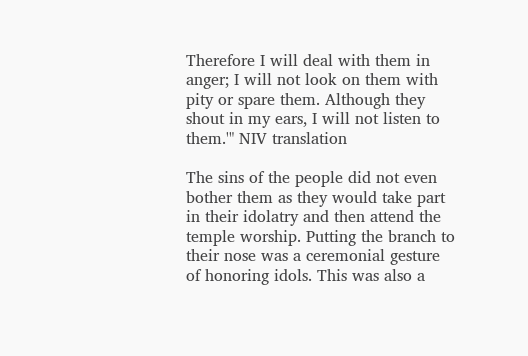Therefore I will deal with them in anger; I will not look on them with pity or spare them. Although they shout in my ears, I will not listen to them.'" NIV translation

The sins of the people did not even bother them as they would take part in their idolatry and then attend the temple worship. Putting the branch to their nose was a ceremonial gesture of honoring idols. This was also a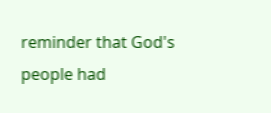reminder that God's people had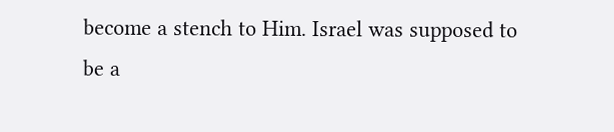become a stench to Him. Israel was supposed to be a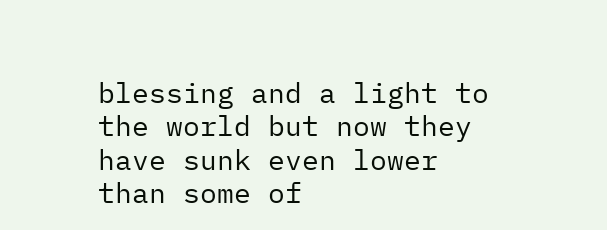blessing and a light to the world but now they have sunk even lower than some of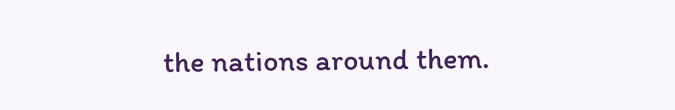the nations around them.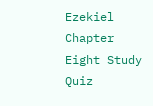Ezekiel Chapter Eight Study Quiz